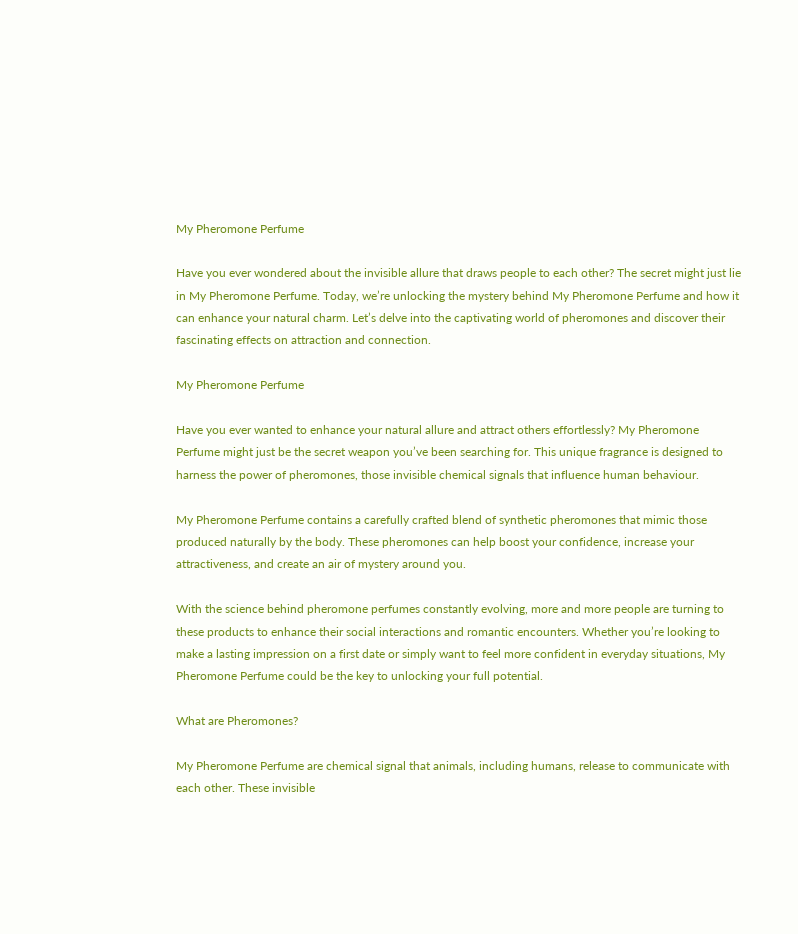My Pheromone Perfume

Have you ever wondered about the invisible allure that draws people to each other? The secret might just lie in My Pheromone Perfume. Today, we’re unlocking the mystery behind My Pheromone Perfume and how it can enhance your natural charm. Let’s delve into the captivating world of pheromones and discover their fascinating effects on attraction and connection.

My Pheromone Perfume

Have you ever wanted to enhance your natural allure and attract others effortlessly? My Pheromone Perfume might just be the secret weapon you’ve been searching for. This unique fragrance is designed to harness the power of pheromones, those invisible chemical signals that influence human behaviour.

My Pheromone Perfume contains a carefully crafted blend of synthetic pheromones that mimic those produced naturally by the body. These pheromones can help boost your confidence, increase your attractiveness, and create an air of mystery around you.

With the science behind pheromone perfumes constantly evolving, more and more people are turning to these products to enhance their social interactions and romantic encounters. Whether you’re looking to make a lasting impression on a first date or simply want to feel more confident in everyday situations, My Pheromone Perfume could be the key to unlocking your full potential.

What are Pheromones?

My Pheromone Perfume are chemical signal that animals, including humans, release to communicate with each other. These invisible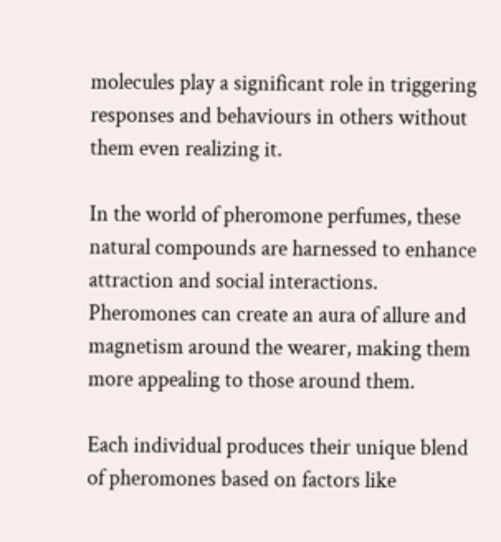molecules play a significant role in triggering responses and behaviours in others without them even realizing it.

In the world of pheromone perfumes, these natural compounds are harnessed to enhance attraction and social interactions. Pheromones can create an aura of allure and magnetism around the wearer, making them more appealing to those around them.

Each individual produces their unique blend of pheromones based on factors like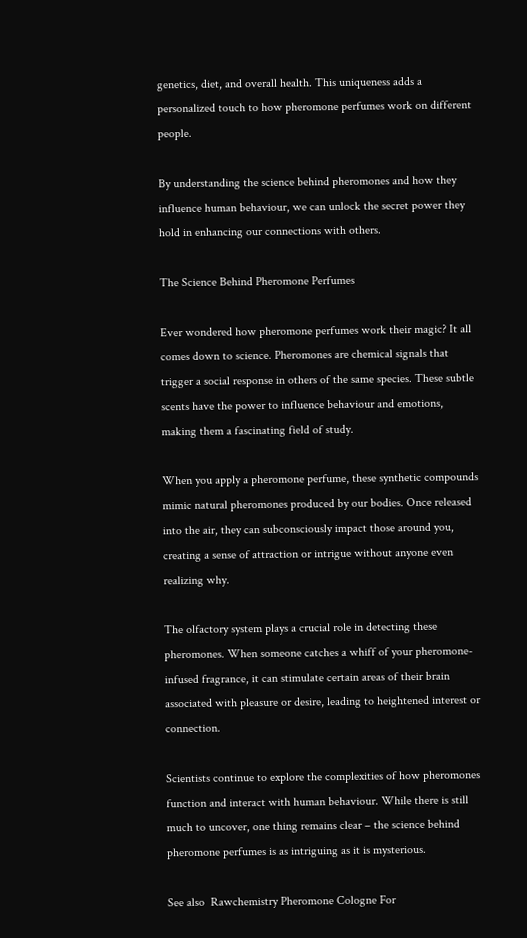genetics, diet, and overall health. This uniqueness adds a personalized touch to how pheromone perfumes work on different people.

By understanding the science behind pheromones and how they influence human behaviour, we can unlock the secret power they hold in enhancing our connections with others.

The Science Behind Pheromone Perfumes

Ever wondered how pheromone perfumes work their magic? It all comes down to science. Pheromones are chemical signals that trigger a social response in others of the same species. These subtle scents have the power to influence behaviour and emotions, making them a fascinating field of study.

When you apply a pheromone perfume, these synthetic compounds mimic natural pheromones produced by our bodies. Once released into the air, they can subconsciously impact those around you, creating a sense of attraction or intrigue without anyone even realizing why.

The olfactory system plays a crucial role in detecting these pheromones. When someone catches a whiff of your pheromone-infused fragrance, it can stimulate certain areas of their brain associated with pleasure or desire, leading to heightened interest or connection.

Scientists continue to explore the complexities of how pheromones function and interact with human behaviour. While there is still much to uncover, one thing remains clear – the science behind pheromone perfumes is as intriguing as it is mysterious.

See also  Rawchemistry Pheromone Cologne For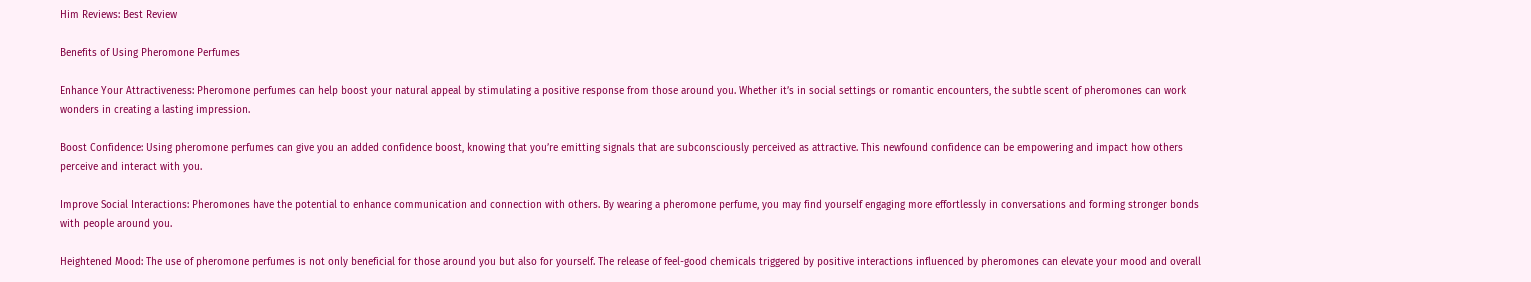Him Reviews: Best Review

Benefits of Using Pheromone Perfumes

Enhance Your Attractiveness: Pheromone perfumes can help boost your natural appeal by stimulating a positive response from those around you. Whether it’s in social settings or romantic encounters, the subtle scent of pheromones can work wonders in creating a lasting impression.

Boost Confidence: Using pheromone perfumes can give you an added confidence boost, knowing that you’re emitting signals that are subconsciously perceived as attractive. This newfound confidence can be empowering and impact how others perceive and interact with you.

Improve Social Interactions: Pheromones have the potential to enhance communication and connection with others. By wearing a pheromone perfume, you may find yourself engaging more effortlessly in conversations and forming stronger bonds with people around you.

Heightened Mood: The use of pheromone perfumes is not only beneficial for those around you but also for yourself. The release of feel-good chemicals triggered by positive interactions influenced by pheromones can elevate your mood and overall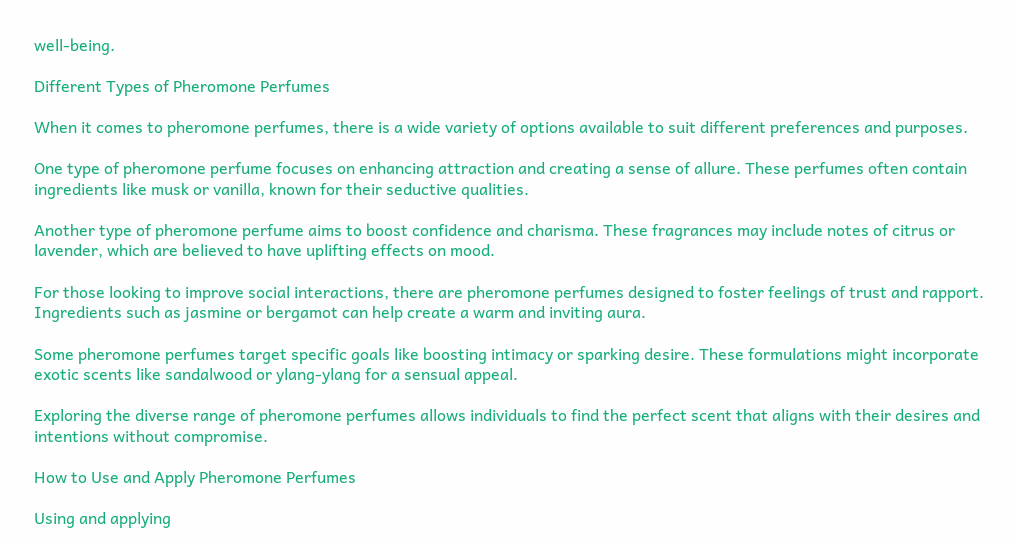well-being.

Different Types of Pheromone Perfumes

When it comes to pheromone perfumes, there is a wide variety of options available to suit different preferences and purposes.

One type of pheromone perfume focuses on enhancing attraction and creating a sense of allure. These perfumes often contain ingredients like musk or vanilla, known for their seductive qualities.

Another type of pheromone perfume aims to boost confidence and charisma. These fragrances may include notes of citrus or lavender, which are believed to have uplifting effects on mood.

For those looking to improve social interactions, there are pheromone perfumes designed to foster feelings of trust and rapport. Ingredients such as jasmine or bergamot can help create a warm and inviting aura.

Some pheromone perfumes target specific goals like boosting intimacy or sparking desire. These formulations might incorporate exotic scents like sandalwood or ylang-ylang for a sensual appeal.

Exploring the diverse range of pheromone perfumes allows individuals to find the perfect scent that aligns with their desires and intentions without compromise.

How to Use and Apply Pheromone Perfumes

Using and applying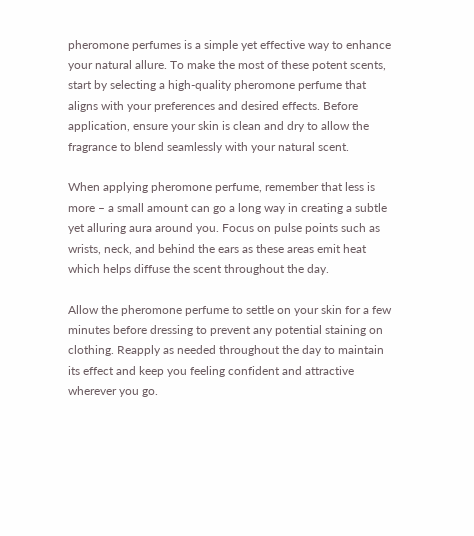pheromone perfumes is a simple yet effective way to enhance your natural allure. To make the most of these potent scents, start by selecting a high-quality pheromone perfume that aligns with your preferences and desired effects. Before application, ensure your skin is clean and dry to allow the fragrance to blend seamlessly with your natural scent.

When applying pheromone perfume, remember that less is more – a small amount can go a long way in creating a subtle yet alluring aura around you. Focus on pulse points such as wrists, neck, and behind the ears as these areas emit heat which helps diffuse the scent throughout the day.

Allow the pheromone perfume to settle on your skin for a few minutes before dressing to prevent any potential staining on clothing. Reapply as needed throughout the day to maintain its effect and keep you feeling confident and attractive wherever you go.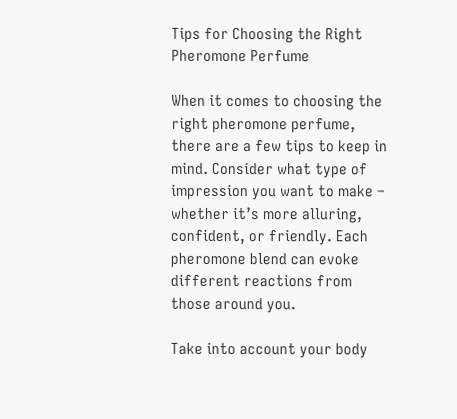Tips for Choosing the Right Pheromone Perfume

When it comes to choosing the right pheromone perfume, there are a few tips to keep in mind. Consider what type of impression you want to make – whether it’s more alluring, confident, or friendly. Each pheromone blend can evoke different reactions from those around you.

Take into account your body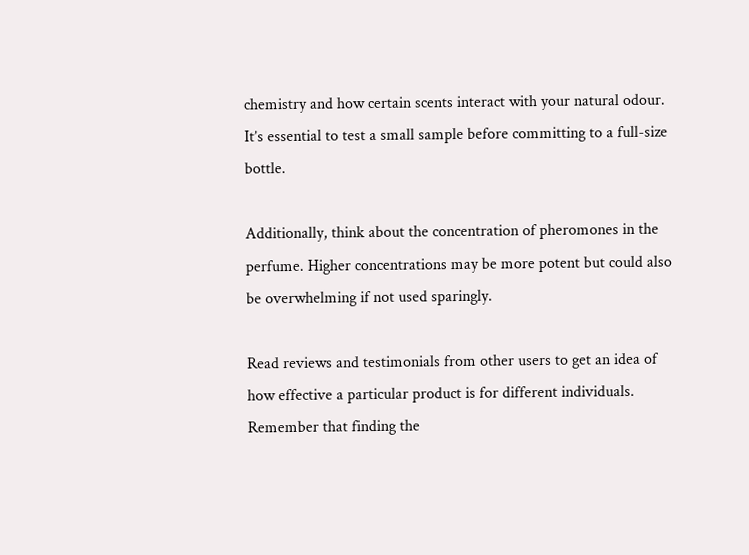chemistry and how certain scents interact with your natural odour. It’s essential to test a small sample before committing to a full-size bottle.

Additionally, think about the concentration of pheromones in the perfume. Higher concentrations may be more potent but could also be overwhelming if not used sparingly.

Read reviews and testimonials from other users to get an idea of how effective a particular product is for different individuals. Remember that finding the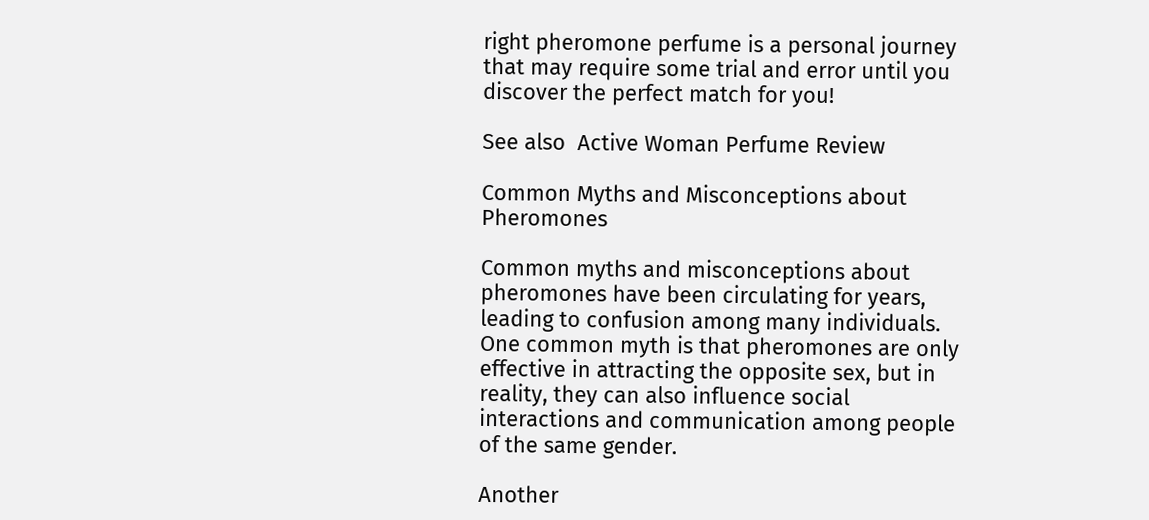right pheromone perfume is a personal journey that may require some trial and error until you discover the perfect match for you!

See also  Active Woman Perfume Review

Common Myths and Misconceptions about Pheromones

Common myths and misconceptions about pheromones have been circulating for years, leading to confusion among many individuals. One common myth is that pheromones are only effective in attracting the opposite sex, but in reality, they can also influence social interactions and communication among people of the same gender.

Another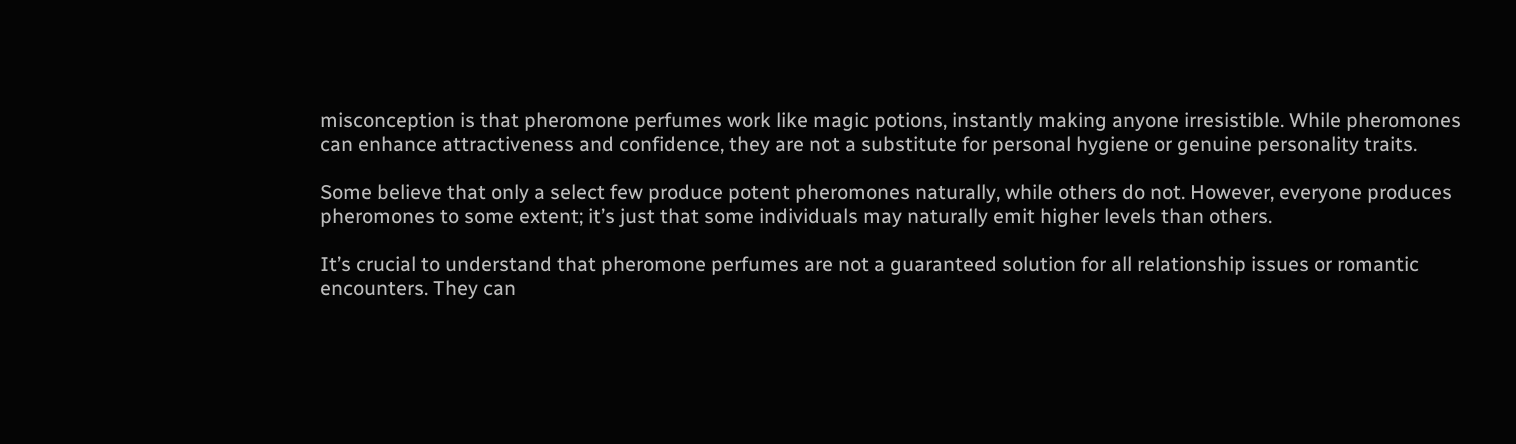misconception is that pheromone perfumes work like magic potions, instantly making anyone irresistible. While pheromones can enhance attractiveness and confidence, they are not a substitute for personal hygiene or genuine personality traits.

Some believe that only a select few produce potent pheromones naturally, while others do not. However, everyone produces pheromones to some extent; it’s just that some individuals may naturally emit higher levels than others.

It’s crucial to understand that pheromone perfumes are not a guaranteed solution for all relationship issues or romantic encounters. They can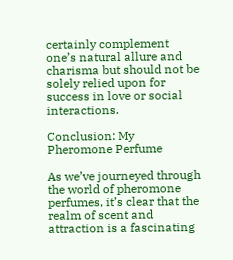certainly complement one’s natural allure and charisma but should not be solely relied upon for success in love or social interactions.

Conclusion: My Pheromone Perfume

As we’ve journeyed through the world of pheromone perfumes, it’s clear that the realm of scent and attraction is a fascinating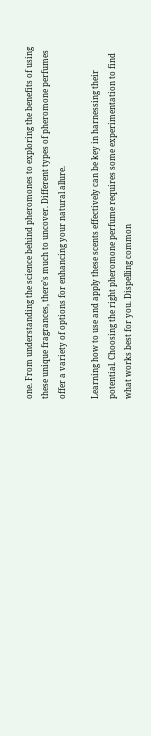one. From understanding the science behind pheromones to exploring the benefits of using these unique fragrances, there’s much to uncover. Different types of pheromone perfumes offer a variety of options for enhancing your natural allure.

Learning how to use and apply these scents effectively can be key in harnessing their potential. Choosing the right pheromone perfume requires some experimentation to find what works best for you. Dispelling common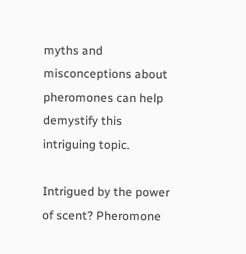myths and misconceptions about pheromones can help demystify this intriguing topic.

Intrigued by the power of scent? Pheromone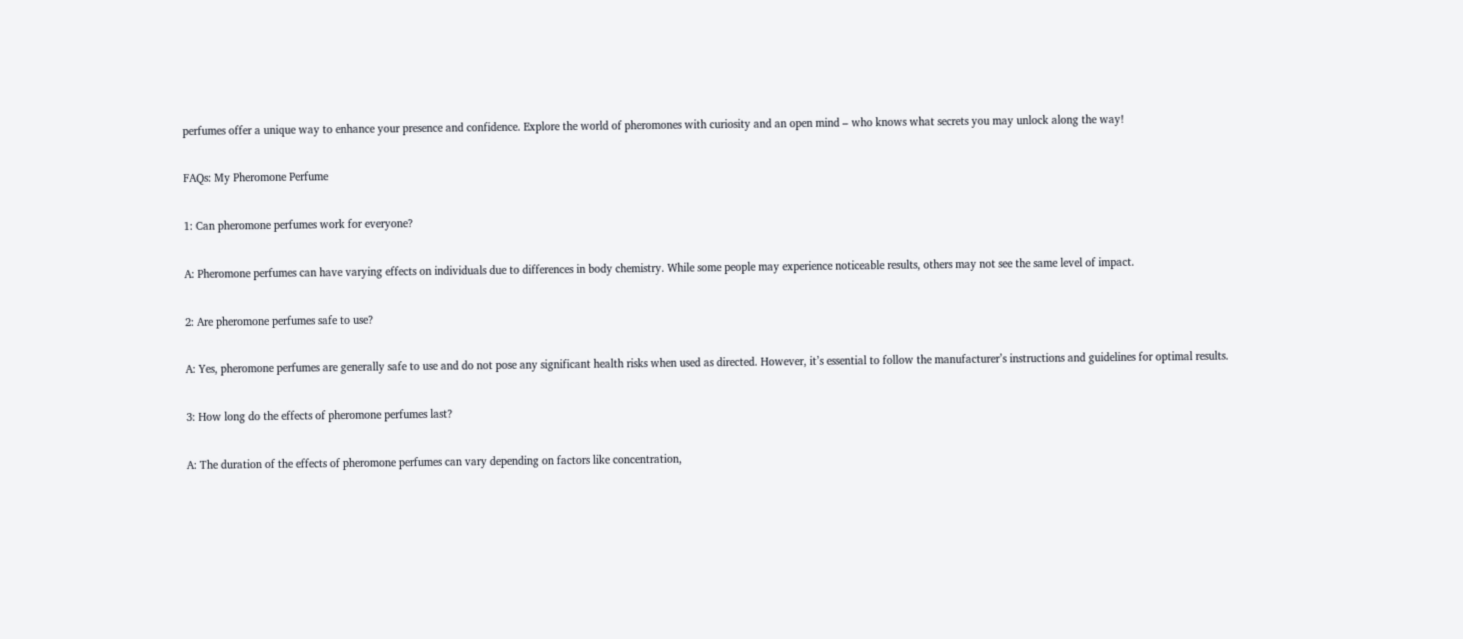perfumes offer a unique way to enhance your presence and confidence. Explore the world of pheromones with curiosity and an open mind – who knows what secrets you may unlock along the way!

FAQs: My Pheromone Perfume

1: Can pheromone perfumes work for everyone?

A: Pheromone perfumes can have varying effects on individuals due to differences in body chemistry. While some people may experience noticeable results, others may not see the same level of impact.

2: Are pheromone perfumes safe to use?

A: Yes, pheromone perfumes are generally safe to use and do not pose any significant health risks when used as directed. However, it’s essential to follow the manufacturer’s instructions and guidelines for optimal results.

3: How long do the effects of pheromone perfumes last?

A: The duration of the effects of pheromone perfumes can vary depending on factors like concentration,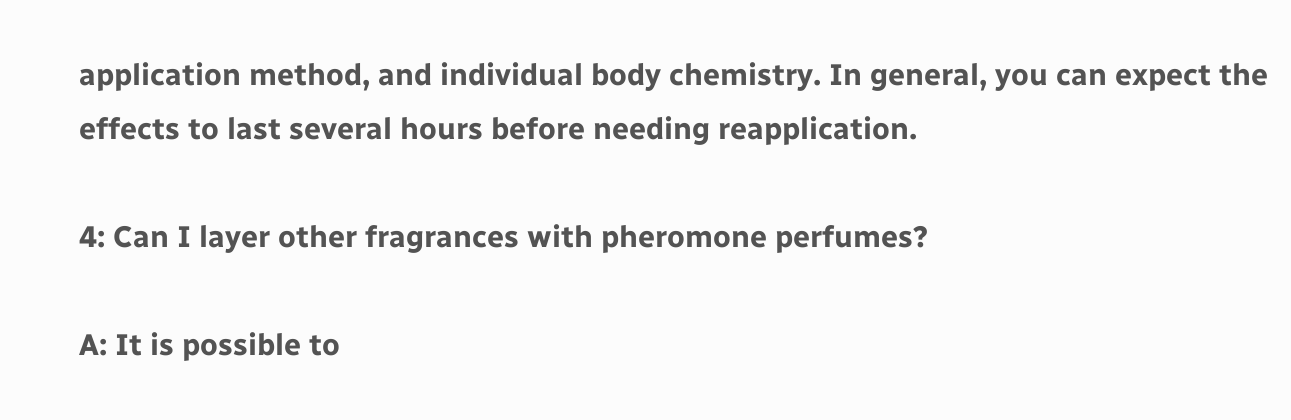application method, and individual body chemistry. In general, you can expect the effects to last several hours before needing reapplication.

4: Can I layer other fragrances with pheromone perfumes?

A: It is possible to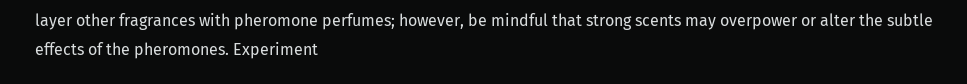layer other fragrances with pheromone perfumes; however, be mindful that strong scents may overpower or alter the subtle effects of the pheromones. Experiment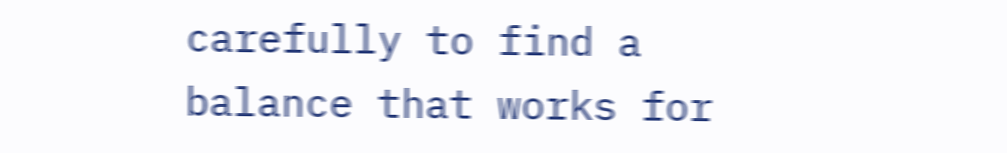carefully to find a balance that works for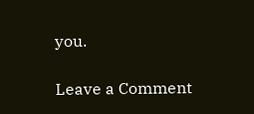you.

Leave a Comment